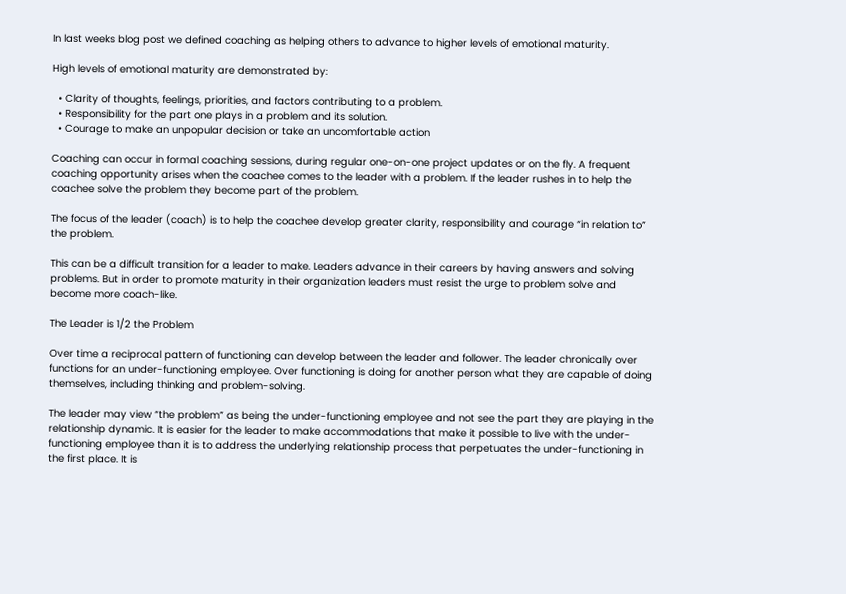In last weeks blog post we defined coaching as helping others to advance to higher levels of emotional maturity.

High levels of emotional maturity are demonstrated by:

  • Clarity of thoughts, feelings, priorities, and factors contributing to a problem.
  • Responsibility for the part one plays in a problem and its solution.
  • Courage to make an unpopular decision or take an uncomfortable action

Coaching can occur in formal coaching sessions, during regular one-on-one project updates or on the fly. A frequent coaching opportunity arises when the coachee comes to the leader with a problem. If the leader rushes in to help the coachee solve the problem they become part of the problem.

The focus of the leader (coach) is to help the coachee develop greater clarity, responsibility and courage “in relation to” the problem.

This can be a difficult transition for a leader to make. Leaders advance in their careers by having answers and solving problems. But in order to promote maturity in their organization leaders must resist the urge to problem solve and become more coach-like.

The Leader is 1/2 the Problem

Over time a reciprocal pattern of functioning can develop between the leader and follower. The leader chronically over functions for an under-functioning employee. Over functioning is doing for another person what they are capable of doing themselves, including thinking and problem-solving.

The leader may view “the problem” as being the under-functioning employee and not see the part they are playing in the relationship dynamic. It is easier for the leader to make accommodations that make it possible to live with the under-functioning employee than it is to address the underlying relationship process that perpetuates the under-functioning in the first place. It is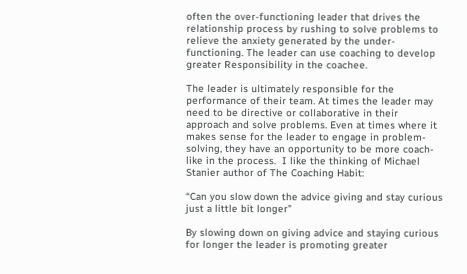often the over-functioning leader that drives the relationship process by rushing to solve problems to relieve the anxiety generated by the under-functioning. The leader can use coaching to develop greater Responsibility in the coachee.

The leader is ultimately responsible for the performance of their team. At times the leader may need to be directive or collaborative in their approach and solve problems. Even at times where it makes sense for the leader to engage in problem-solving, they have an opportunity to be more coach-like in the process.  I like the thinking of Michael Stanier author of The Coaching Habit:

“Can you slow down the advice giving and stay curious just a little bit longer”

By slowing down on giving advice and staying curious for longer the leader is promoting greater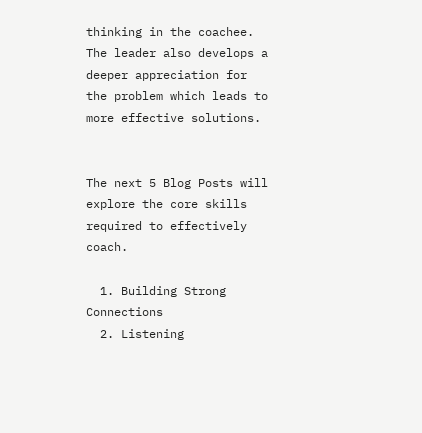thinking in the coachee. The leader also develops a deeper appreciation for the problem which leads to more effective solutions.


The next 5 Blog Posts will explore the core skills required to effectively coach.

  1. Building Strong Connections
  2. Listening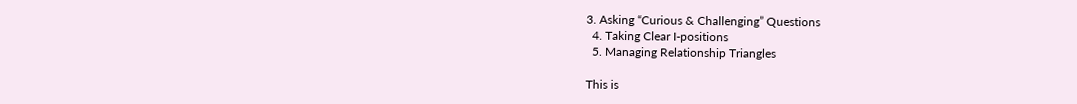3. Asking “Curious & Challenging” Questions
  4. Taking Clear I-positions
  5. Managing Relationship Triangles

This is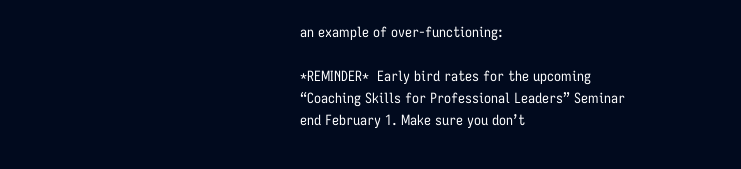an example of over-functioning:

*REMINDER*  Early bird rates for the upcoming “Coaching Skills for Professional Leaders” Seminar end February 1. Make sure you don’t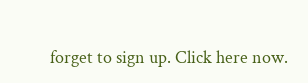forget to sign up. Click here now.